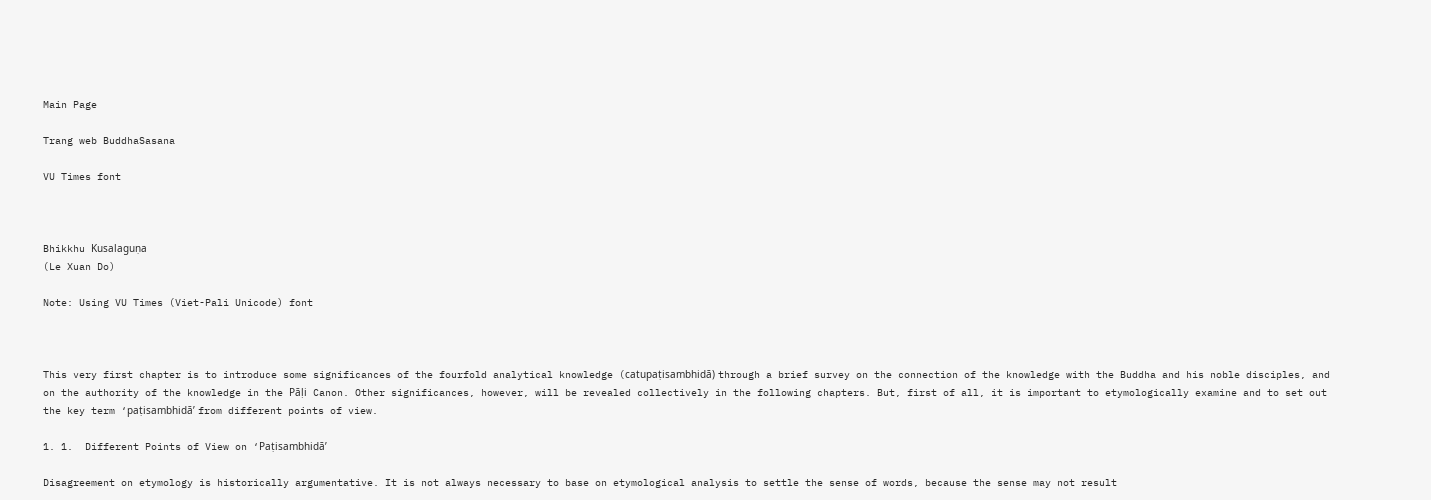Main Page

Trang web BuddhaSasana

VU Times font



Bhikkhu Kusalaguṇa
(Le Xuan Do)

Note: Using VU Times (Viet-Pali Unicode) font



This very first chapter is to introduce some significances of the fourfold analytical knowledge (catupaṭisambhidā) through a brief survey on the connection of the knowledge with the Buddha and his noble disciples, and on the authority of the knowledge in the Pāḷi Canon. Other significances, however, will be revealed collectively in the following chapters. But, first of all, it is important to etymologically examine and to set out the key term ‘paṭisambhidā’ from different points of view.

1. 1.  Different Points of View on ‘Paṭisambhidā’

Disagreement on etymology is historically argumentative. It is not always necessary to base on etymological analysis to settle the sense of words, because the sense may not result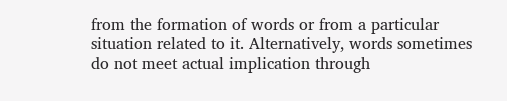from the formation of words or from a particular situation related to it. Alternatively, words sometimes do not meet actual implication through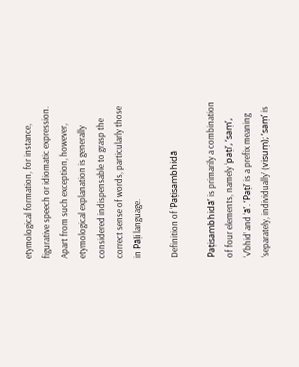etymological formation, for instance, figurative speech or idiomatic expression. Apart from such exception, however, etymological explanation is generally considered indispensable to grasp the correct sense of words, particularly those in Pāḷi language.

Definition of ‘Paṭisambhidā

Paṭisambhidā’ is primarily a combination of four elements, namely ‘paṭi’, ‘saṃ’, ‘√bhid’ and ‘ā’. ‘Paṭi’ is a prefix meaning ‘separately, individually’ (visuṃ); ‘saṃ’ is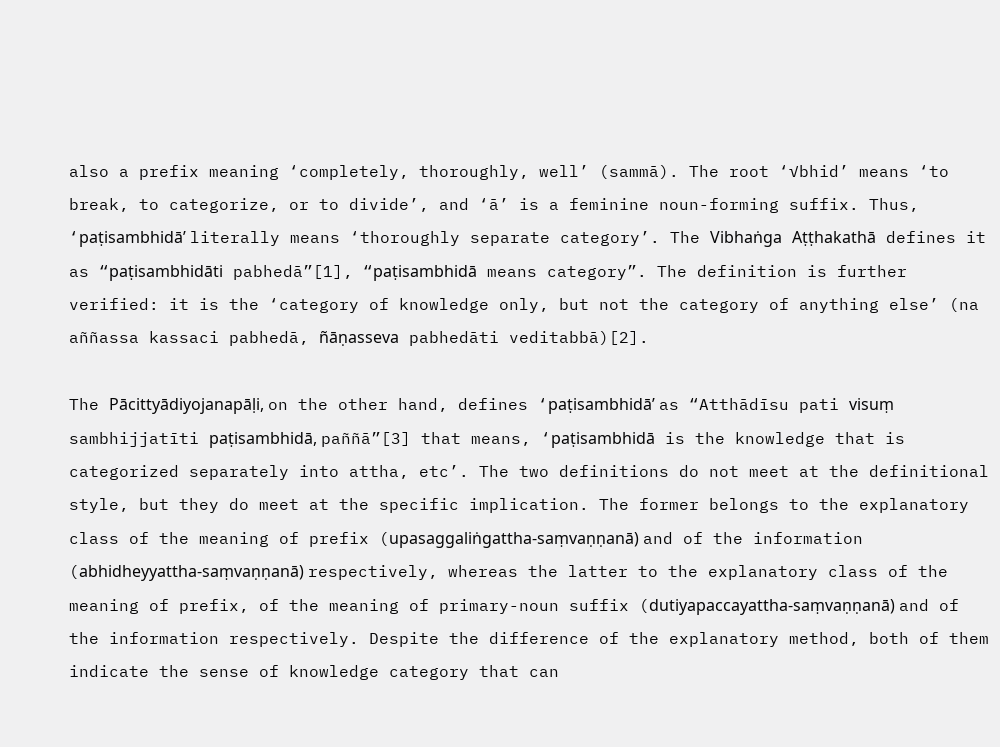also a prefix meaning ‘completely, thoroughly, well’ (sammā). The root ‘√bhid’ means ‘to break, to categorize, or to divide’, and ‘ā’ is a feminine noun-forming suffix. Thus, ‘paṭisambhidā’ literally means ‘thoroughly separate category’. The Vibhaṅga Aṭṭhakathā defines it as “paṭisambhidāti pabhedā”[1], “paṭisambhidā means category”. The definition is further verified: it is the ‘category of knowledge only, but not the category of anything else’ (na aññassa kassaci pabhedā, ñāṇasseva pabhedāti veditabbā)[2].

The Pācittyādiyojanapāḷi, on the other hand, defines ‘paṭisambhidā’ as “Atthādīsu pati visuṃ sambhijjatīti paṭisambhidā, paññā”[3] that means, ‘paṭisambhidā is the knowledge that is categorized separately into attha, etc’. The two definitions do not meet at the definitional style, but they do meet at the specific implication. The former belongs to the explanatory class of the meaning of prefix (upasaggaliṅgattha-saṃvaṇṇanā) and of the information (abhidheyyattha-saṃvaṇṇanā) respectively, whereas the latter to the explanatory class of the meaning of prefix, of the meaning of primary-noun suffix (dutiyapaccayattha-saṃvaṇṇanā) and of the information respectively. Despite the difference of the explanatory method, both of them indicate the sense of knowledge category that can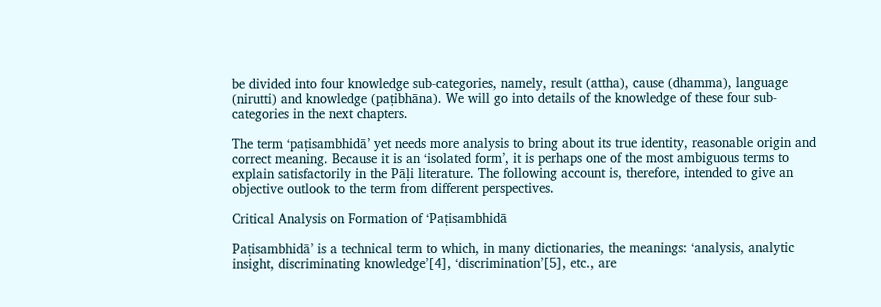be divided into four knowledge sub-categories, namely, result (attha), cause (dhamma), language (nirutti) and knowledge (paṭibhāna). We will go into details of the knowledge of these four sub-categories in the next chapters.

The term ‘paṭisambhidā’ yet needs more analysis to bring about its true identity, reasonable origin and correct meaning. Because it is an ‘isolated form’, it is perhaps one of the most ambiguous terms to explain satisfactorily in the Pāḷi literature. The following account is, therefore, intended to give an objective outlook to the term from different perspectives.

Critical Analysis on Formation of ‘Paṭisambhidā

Paṭisambhidā’ is a technical term to which, in many dictionaries, the meanings: ‘analysis, analytic insight, discriminating knowledge’[4], ‘discrimination’[5], etc., are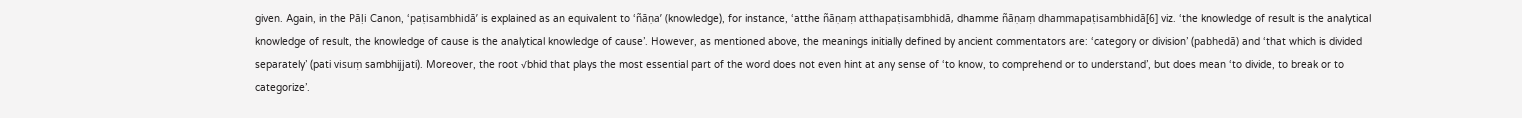given. Again, in the Pāḷi Canon, ‘paṭisambhidā’ is explained as an equivalent to ‘ñāṇa’ (knowledge), for instance, ‘atthe ñāṇaṃ atthapaṭisambhidā, dhamme ñāṇaṃ dhammapaṭisambhidā[6] viz. ‘the knowledge of result is the analytical knowledge of result, the knowledge of cause is the analytical knowledge of cause’. However, as mentioned above, the meanings initially defined by ancient commentators are: ‘category or division’ (pabhedā) and ‘that which is divided separately’ (pati visuṃ sambhijjati). Moreover, the root √bhid that plays the most essential part of the word does not even hint at any sense of ‘to know, to comprehend or to understand’, but does mean ‘to divide, to break or to categorize’.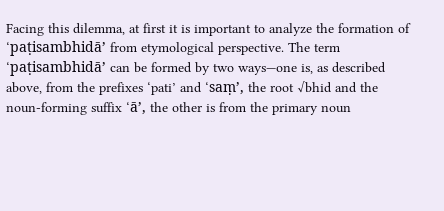Facing this dilemma, at first it is important to analyze the formation of ‘paṭisambhidā’ from etymological perspective. The term ‘paṭisambhidā’ can be formed by two ways—one is, as described above, from the prefixes ‘pati’ and ‘saṃ’, the root √bhid and the noun-forming suffix ‘ā’, the other is from the primary noun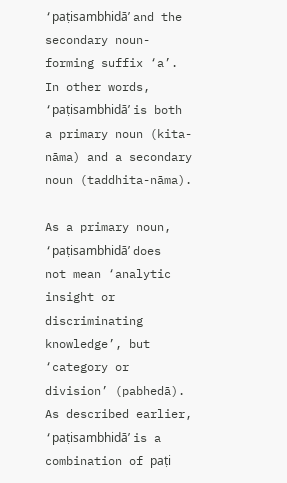‘paṭisambhidā’ and the secondary noun-forming suffix ‘a’. In other words, ‘paṭisambhidā’ is both a primary noun (kita-nāma) and a secondary noun (taddhita-nāma).

As a primary noun, ‘paṭisambhidā’ does not mean ‘analytic insight or discriminating knowledge’, but ‘category or division’ (pabhedā). As described earlier, ‘paṭisambhidā’ is a combination of paṭi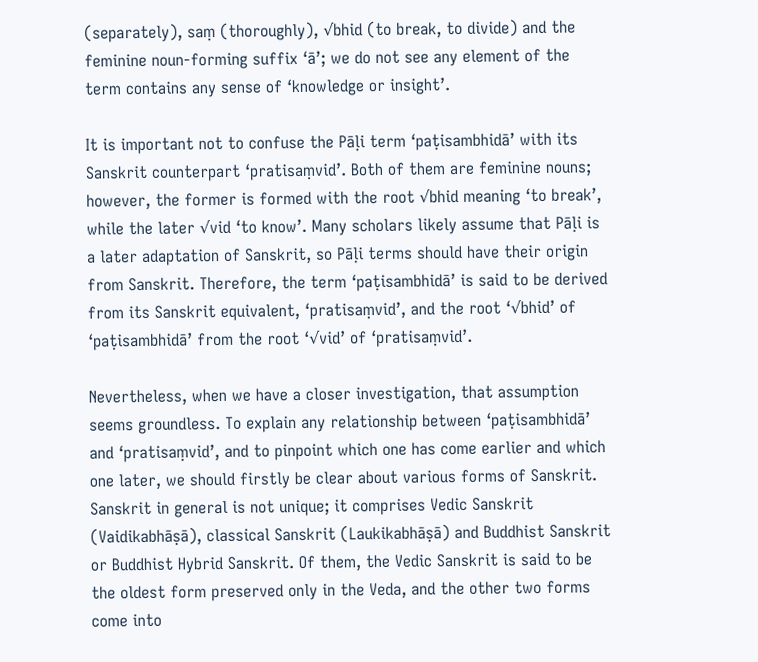(separately), saṃ (thoroughly), √bhid (to break, to divide) and the feminine noun-forming suffix ‘ā’; we do not see any element of the term contains any sense of ‘knowledge or insight’.

It is important not to confuse the Pāḷi term ‘paṭisambhidā’ with its Sanskrit counterpart ‘pratisaṃvid’. Both of them are feminine nouns; however, the former is formed with the root √bhid meaning ‘to break’, while the later √vid ‘to know’. Many scholars likely assume that Pāḷi is a later adaptation of Sanskrit, so Pāḷi terms should have their origin from Sanskrit. Therefore, the term ‘paṭisambhidā’ is said to be derived from its Sanskrit equivalent, ‘pratisaṃvid’, and the root ‘√bhid’ of ‘paṭisambhidā’ from the root ‘√vid’ of ‘pratisaṃvid’.

Nevertheless, when we have a closer investigation, that assumption seems groundless. To explain any relationship between ‘paṭisambhidā’ and ‘pratisaṃvid’, and to pinpoint which one has come earlier and which one later, we should firstly be clear about various forms of Sanskrit. Sanskrit in general is not unique; it comprises Vedic Sanskrit (Vaidikabhāṣā), classical Sanskrit (Laukikabhāṣā) and Buddhist Sanskrit or Buddhist Hybrid Sanskrit. Of them, the Vedic Sanskrit is said to be the oldest form preserved only in the Veda, and the other two forms come into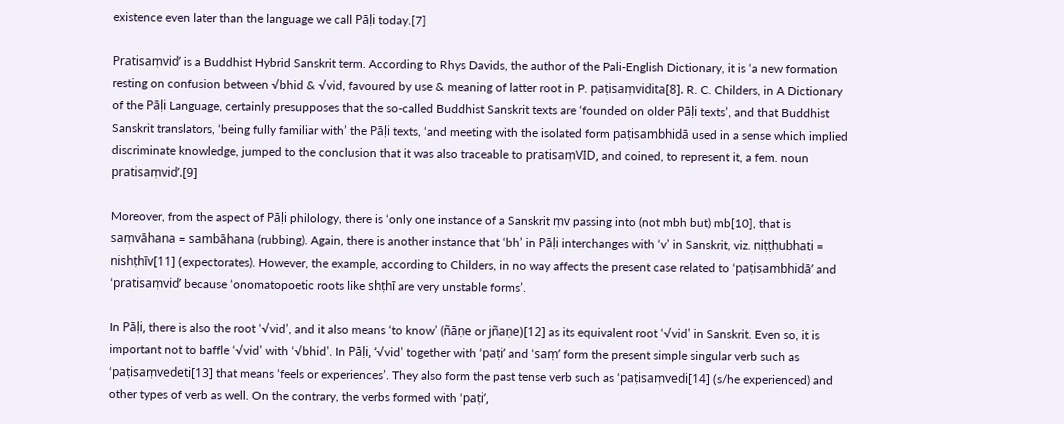existence even later than the language we call Pāḷi today.[7]

Pratisaṃvid’ is a Buddhist Hybrid Sanskrit term. According to Rhys Davids, the author of the Pali-English Dictionary, it is ‘a new formation resting on confusion between √bhid & √vid, favoured by use & meaning of latter root in P. paṭisaṃvidita[8]. R. C. Childers, in A Dictionary of the Pāḷi Language, certainly presupposes that the so-called Buddhist Sanskrit texts are ‘founded on older Pāḷi texts’, and that Buddhist Sanskrit translators, ‘being fully familiar with’ the Pāḷi texts, ‘and meeting with the isolated form paṭisambhidā used in a sense which implied discriminate knowledge, jumped to the conclusion that it was also traceable to pratisaṃVID, and coined, to represent it, a fem. noun pratisaṃvid’.[9]

Moreover, from the aspect of Pāḷi philology, there is ‘only one instance of a Sanskrit ṃv passing into (not mbh but) mb[10], that is saṃvāhana = sambāhana (rubbing). Again, there is another instance that ‘bh’ in Pāḷi interchanges with ‘v’ in Sanskrit, viz. niṭṭhubhati = nishṭhīv[11] (expectorates). However, the example, according to Childers, in no way affects the present case related to ‘paṭisambhidā’ and ‘pratisaṃvid’ because ‘onomatopoetic roots like shṭhī are very unstable forms’.

In Pāḷi, there is also the root ‘√vid’, and it also means ‘to know’ (ñāṇe or jñaṇe)[12] as its equivalent root ‘√vid’ in Sanskrit. Even so, it is important not to baffle ‘√vid’ with ‘√bhid’. In Pāḷi, ‘√vid’ together with ‘paṭi’ and ‘saṃ’ form the present simple singular verb such as ‘paṭisaṃvedeti[13] that means ‘feels or experiences’. They also form the past tense verb such as ‘paṭisaṃvedi[14] (s/he experienced) and other types of verb as well. On the contrary, the verbs formed with ‘paṭi’,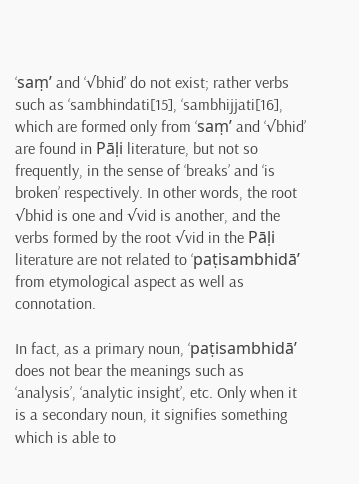‘saṃ’ and ‘√bhid’ do not exist; rather verbs such as ‘sambhindati[15], ‘sambhijjati[16], which are formed only from ‘saṃ’ and ‘√bhid’ are found in Pāḷi literature, but not so frequently, in the sense of ‘breaks’ and ‘is broken’ respectively. In other words, the root √bhid is one and √vid is another, and the verbs formed by the root √vid in the Pāḷi literature are not related to ‘paṭisambhidā’ from etymological aspect as well as connotation.

In fact, as a primary noun, ‘paṭisambhidā’ does not bear the meanings such as ‘analysis’, ‘analytic insight’, etc. Only when it is a secondary noun, it signifies something which is able to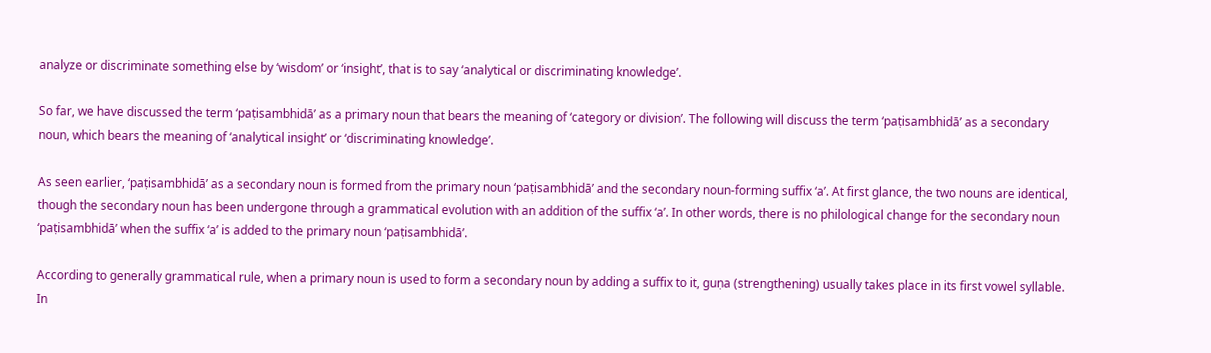analyze or discriminate something else by ‘wisdom’ or ‘insight’, that is to say ‘analytical or discriminating knowledge’.

So far, we have discussed the term ‘paṭisambhidā’ as a primary noun that bears the meaning of ‘category or division’. The following will discuss the term ‘paṭisambhidā’ as a secondary noun, which bears the meaning of ‘analytical insight’ or ‘discriminating knowledge’.

As seen earlier, ‘paṭisambhidā’ as a secondary noun is formed from the primary noun ‘paṭisambhidā’ and the secondary noun-forming suffix ‘a’. At first glance, the two nouns are identical, though the secondary noun has been undergone through a grammatical evolution with an addition of the suffix ‘a’. In other words, there is no philological change for the secondary noun ‘paṭisambhidā’ when the suffix ‘a’ is added to the primary noun ‘paṭisambhidā’.

According to generally grammatical rule, when a primary noun is used to form a secondary noun by adding a suffix to it, guṇa (strengthening) usually takes place in its first vowel syllable. In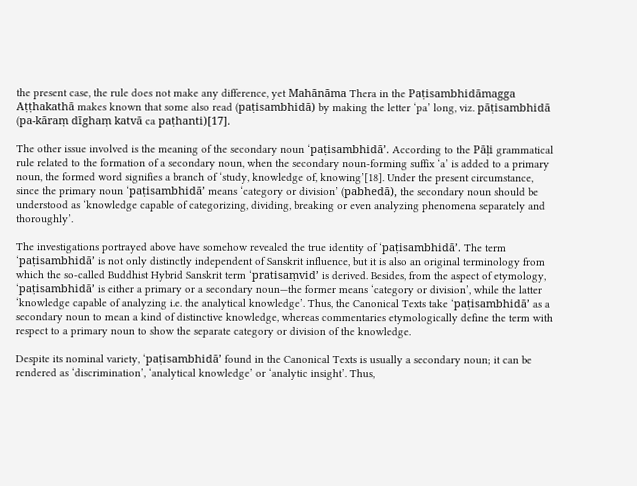the present case, the rule does not make any difference, yet Mahānāma Thera in the Paṭisambhidāmagga Aṭṭhakathā makes known that some also read (paṭisambhidā) by making the letter ‘pa’ long, viz. pāṭisambhidā (pa-kāraṃ dīghaṃ katvā ca paṭhanti)[17].

The other issue involved is the meaning of the secondary noun ‘paṭisambhidā’. According to the Pāḷi grammatical rule related to the formation of a secondary noun, when the secondary noun-forming suffix ‘a’ is added to a primary noun, the formed word signifies a branch of ‘study, knowledge of, knowing’[18]. Under the present circumstance, since the primary noun ‘paṭisambhidā’ means ‘category or division’ (pabhedā), the secondary noun should be understood as ‘knowledge capable of categorizing, dividing, breaking or even analyzing phenomena separately and thoroughly’.

The investigations portrayed above have somehow revealed the true identity of ‘paṭisambhidā’. The term ‘paṭisambhidā’ is not only distinctly independent of Sanskrit influence, but it is also an original terminology from which the so-called Buddhist Hybrid Sanskrit term ‘pratisaṃvid’ is derived. Besides, from the aspect of etymology, ‘paṭisambhidā’ is either a primary or a secondary noun—the former means ‘category or division’, while the latter ‘knowledge capable of analyzing i.e. the analytical knowledge’. Thus, the Canonical Texts take ‘paṭisambhidā’ as a secondary noun to mean a kind of distinctive knowledge, whereas commentaries etymologically define the term with respect to a primary noun to show the separate category or division of the knowledge.

Despite its nominal variety, ‘paṭisambhidā’ found in the Canonical Texts is usually a secondary noun; it can be rendered as ‘discrimination’, ‘analytical knowledge’ or ‘analytic insight’. Thus,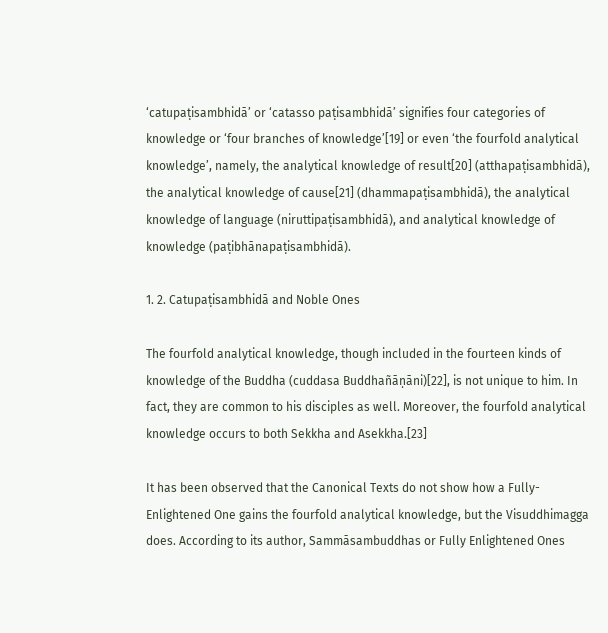‘catupaṭisambhidā’ or ‘catasso paṭisambhidā’ signifies four categories of knowledge or ‘four branches of knowledge’[19] or even ‘the fourfold analytical knowledge’, namely, the analytical knowledge of result[20] (atthapaṭisambhidā), the analytical knowledge of cause[21] (dhammapaṭisambhidā), the analytical knowledge of language (niruttipaṭisambhidā), and analytical knowledge of knowledge (paṭibhānapaṭisambhidā).

1. 2. Catupaṭisambhidā and Noble Ones

The fourfold analytical knowledge, though included in the fourteen kinds of knowledge of the Buddha (cuddasa Buddhañāṇāni)[22], is not unique to him. In fact, they are common to his disciples as well. Moreover, the fourfold analytical knowledge occurs to both Sekkha and Asekkha.[23]

It has been observed that the Canonical Texts do not show how a Fully-Enlightened One gains the fourfold analytical knowledge, but the Visuddhimagga does. According to its author, Sammāsambuddhas or Fully Enlightened Ones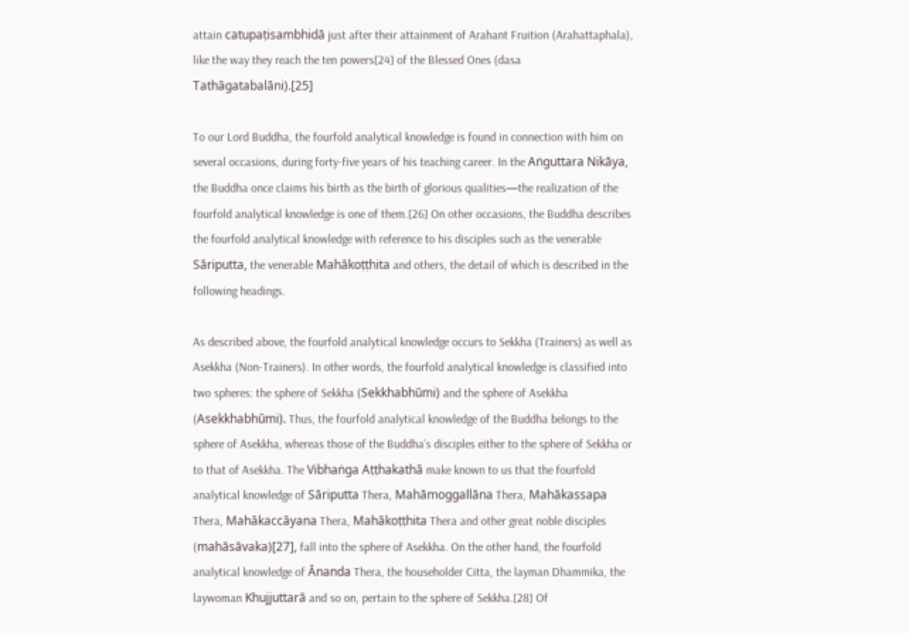attain catupaṭisambhidā just after their attainment of Arahant Fruition (Arahattaphala), like the way they reach the ten powers[24] of the Blessed Ones (dasa Tathāgatabalāni).[25]

To our Lord Buddha, the fourfold analytical knowledge is found in connection with him on several occasions, during forty-five years of his teaching career. In the Aṅguttara Nikāya, the Buddha once claims his birth as the birth of glorious qualities—the realization of the fourfold analytical knowledge is one of them.[26] On other occasions, the Buddha describes the fourfold analytical knowledge with reference to his disciples such as the venerable Sāriputta, the venerable Mahākoṭṭhita and others, the detail of which is described in the following headings.

As described above, the fourfold analytical knowledge occurs to Sekkha (Trainers) as well as Asekkha (Non-Trainers). In other words, the fourfold analytical knowledge is classified into two spheres: the sphere of Sekkha (Sekkhabhūmi) and the sphere of Asekkha (Asekkhabhūmi). Thus, the fourfold analytical knowledge of the Buddha belongs to the sphere of Asekkha, whereas those of the Buddha’s disciples either to the sphere of Sekkha or to that of Asekkha. The Vibhaṅga Aṭṭhakathā make known to us that the fourfold analytical knowledge of Sāriputta Thera, Mahāmoggallāna Thera, Mahākassapa Thera, Mahākaccāyana Thera, Mahākoṭṭhita Thera and other great noble disciples (mahāsāvaka)[27], fall into the sphere of Asekkha. On the other hand, the fourfold analytical knowledge of Ānanda Thera, the householder Citta, the layman Dhammika, the laywoman Khujjuttarā and so on, pertain to the sphere of Sekkha.[28] Of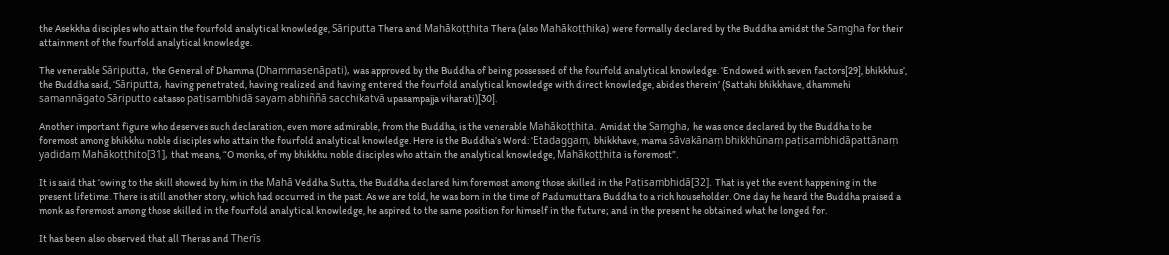the Asekkha disciples who attain the fourfold analytical knowledge, Sāriputta Thera and Mahākoṭṭhita Thera (also Mahākoṭṭhika) were formally declared by the Buddha amidst the Saṃgha for their attainment of the fourfold analytical knowledge.

The venerable Sāriputta, the General of Dhamma (Dhammasenāpati), was approved by the Buddha of being possessed of the fourfold analytical knowledge. ‘Endowed with seven factors[29], bhikkhus’, the Buddha said, ‘Sāriputta, having penetrated, having realized and having entered the fourfold analytical knowledge with direct knowledge, abides therein’ (Sattahi bhikkhave, dhammehi samannāgato Sāriputto catasso paṭisambhidā sayaṃ abhiññā sacchikatvā upasampajja viharati)[30].

Another important figure who deserves such declaration, even more admirable, from the Buddha, is the venerable Mahākoṭṭhita. Amidst the Saṃgha, he was once declared by the Buddha to be foremost among bhikkhu noble disciples who attain the fourfold analytical knowledge. Here is the Buddha’s Word: ‘Etadaggaṃ, bhikkhave, mama sāvakānaṃ bhikkhūnaṃ paṭisambhidāpattānaṃ yadidaṃ Mahākoṭṭhito[31], that means, “O monks, of my bhikkhu noble disciples who attain the analytical knowledge, Mahākoṭṭhita is foremost”.

It is said that ‘owing to the skill showed by him in the Mahā Veddha Sutta, the Buddha declared him foremost among those skilled in the Paṭisambhidā[32]. That is yet the event happening in the present lifetime. There is still another story, which had occurred in the past. As we are told, he was born in the time of Padumuttara Buddha to a rich householder. One day he heard the Buddha praised a monk as foremost among those skilled in the fourfold analytical knowledge, he aspired to the same position for himself in the future; and in the present he obtained what he longed for.

It has been also observed that all Theras and Therīs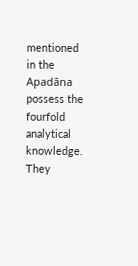mentioned in the Apadāna possess the fourfold analytical knowledge. They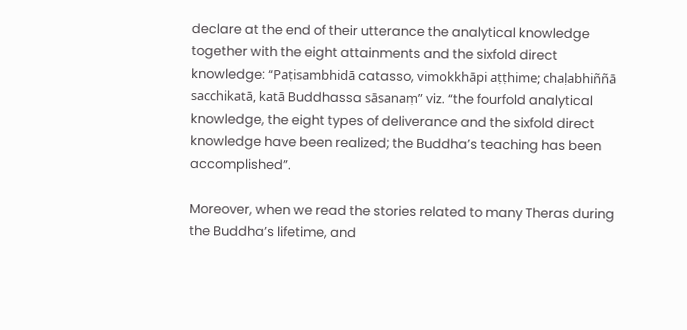declare at the end of their utterance the analytical knowledge together with the eight attainments and the sixfold direct knowledge: “Paṭisambhidā catasso, vimokkhāpi aṭṭhime; chaḷabhiññā sacchikatā, katā Buddhassa sāsanaṃ” viz. “the fourfold analytical knowledge, the eight types of deliverance and the sixfold direct knowledge have been realized; the Buddha’s teaching has been accomplished”.

Moreover, when we read the stories related to many Theras during the Buddha’s lifetime, and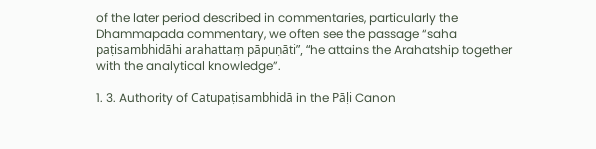of the later period described in commentaries, particularly the Dhammapada commentary, we often see the passage “saha paṭisambhidāhi arahattaṃ pāpuṇāti”, “he attains the Arahatship together with the analytical knowledge”.

1. 3. Authority of Catupaṭisambhidā in the Pāḷi Canon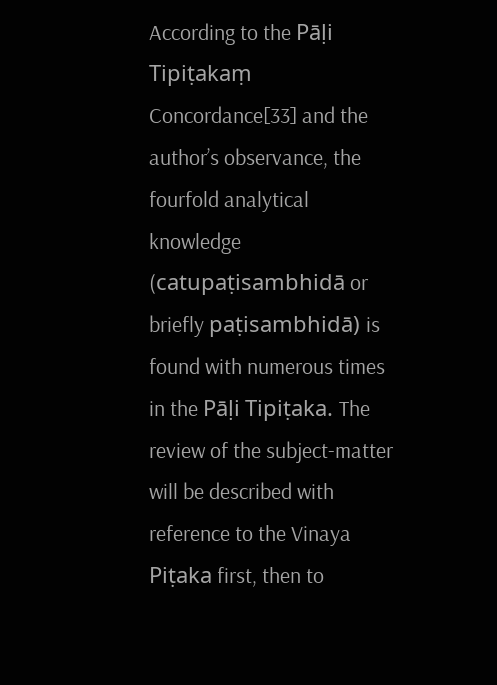According to the Pāḷi Tipiṭakaṃ Concordance[33] and the author’s observance, the fourfold analytical knowledge (catupaṭisambhidā or briefly paṭisambhidā) is found with numerous times in the Pāḷi Tipiṭaka. The review of the subject-matter will be described with reference to the Vinaya Piṭaka first, then to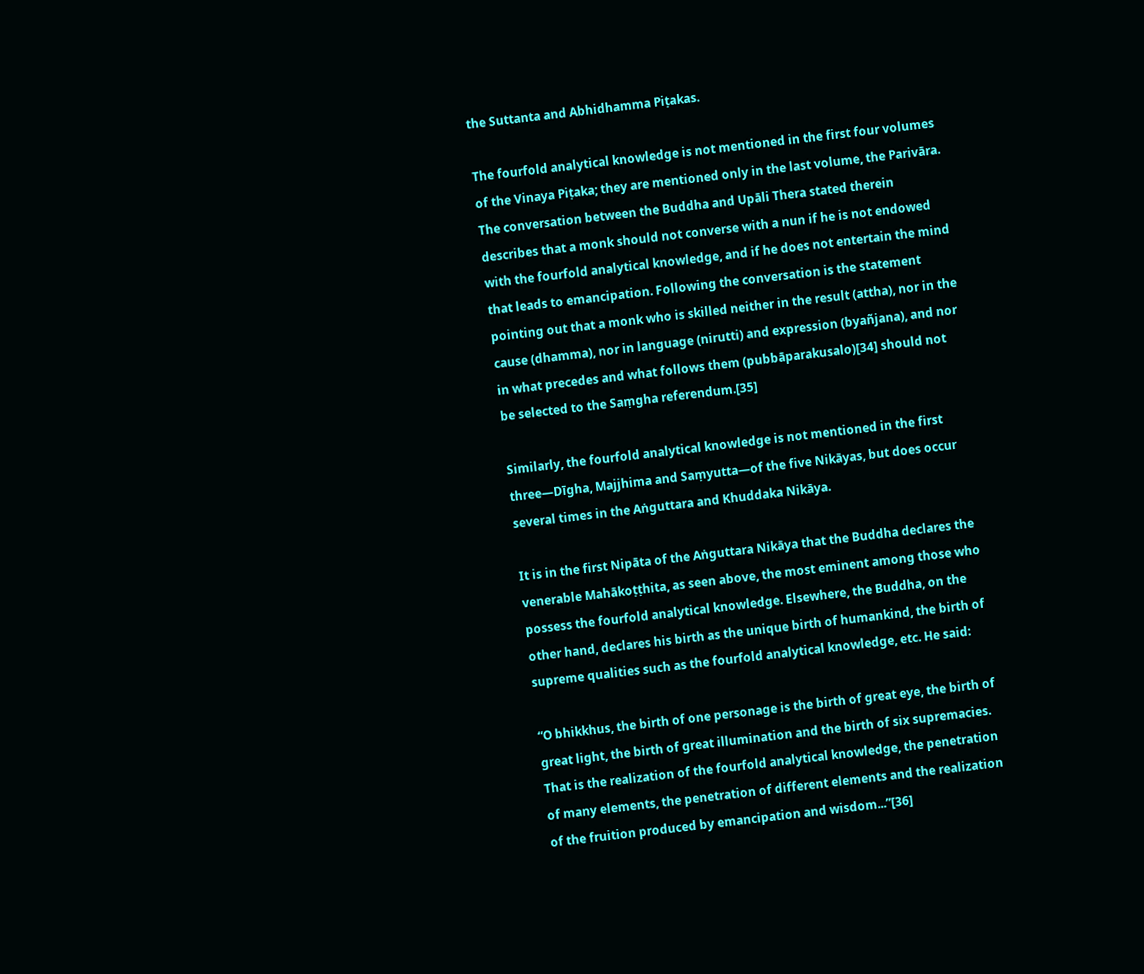the Suttanta and Abhidhamma Piṭakas.

The fourfold analytical knowledge is not mentioned in the first four volumes of the Vinaya Piṭaka; they are mentioned only in the last volume, the Parivāra. The conversation between the Buddha and Upāli Thera stated therein describes that a monk should not converse with a nun if he is not endowed with the fourfold analytical knowledge, and if he does not entertain the mind that leads to emancipation. Following the conversation is the statement pointing out that a monk who is skilled neither in the result (attha), nor in the cause (dhamma), nor in language (nirutti) and expression (byañjana), and nor in what precedes and what follows them (pubbāparakusalo)[34] should not be selected to the Saṃgha referendum.[35]

Similarly, the fourfold analytical knowledge is not mentioned in the first three—Dīgha, Majjhima and Saṃyutta—of the five Nikāyas, but does occur several times in the Aṅguttara and Khuddaka Nikāya.

It is in the first Nipāta of the Aṅguttara Nikāya that the Buddha declares the venerable Mahākoṭṭhita, as seen above, the most eminent among those who possess the fourfold analytical knowledge. Elsewhere, the Buddha, on the other hand, declares his birth as the unique birth of humankind, the birth of supreme qualities such as the fourfold analytical knowledge, etc. He said:

“O bhikkhus, the birth of one personage is the birth of great eye, the birth of great light, the birth of great illumination and the birth of six supremacies. That is the realization of the fourfold analytical knowledge, the penetration of many elements, the penetration of different elements and the realization of the fruition produced by emancipation and wisdom...”[36]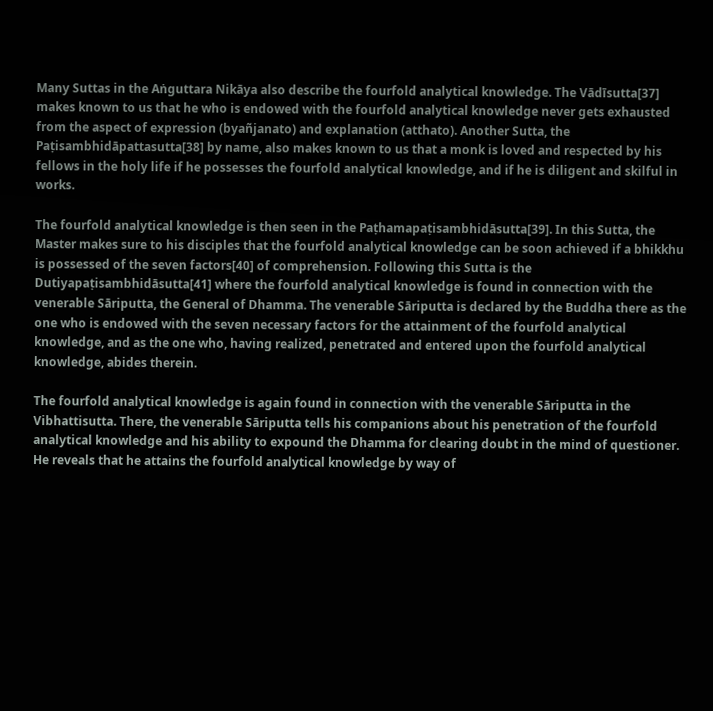Many Suttas in the Aṅguttara Nikāya also describe the fourfold analytical knowledge. The Vādīsutta[37] makes known to us that he who is endowed with the fourfold analytical knowledge never gets exhausted from the aspect of expression (byañjanato) and explanation (atthato). Another Sutta, the Paṭisambhidāpattasutta[38] by name, also makes known to us that a monk is loved and respected by his fellows in the holy life if he possesses the fourfold analytical knowledge, and if he is diligent and skilful in works.

The fourfold analytical knowledge is then seen in the Paṭhamapaṭisambhidāsutta[39]. In this Sutta, the Master makes sure to his disciples that the fourfold analytical knowledge can be soon achieved if a bhikkhu is possessed of the seven factors[40] of comprehension. Following this Sutta is the Dutiyapaṭisambhidāsutta[41] where the fourfold analytical knowledge is found in connection with the venerable Sāriputta, the General of Dhamma. The venerable Sāriputta is declared by the Buddha there as the one who is endowed with the seven necessary factors for the attainment of the fourfold analytical knowledge, and as the one who, having realized, penetrated and entered upon the fourfold analytical knowledge, abides therein.

The fourfold analytical knowledge is again found in connection with the venerable Sāriputta in the Vibhattisutta. There, the venerable Sāriputta tells his companions about his penetration of the fourfold analytical knowledge and his ability to expound the Dhamma for clearing doubt in the mind of questioner. He reveals that he attains the fourfold analytical knowledge by way of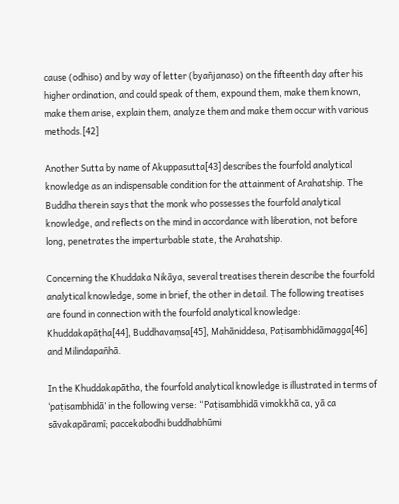cause (odhiso) and by way of letter (byañjanaso) on the fifteenth day after his higher ordination, and could speak of them, expound them, make them known, make them arise, explain them, analyze them and make them occur with various methods.[42]

Another Sutta by name of Akuppasutta[43] describes the fourfold analytical knowledge as an indispensable condition for the attainment of Arahatship. The Buddha therein says that the monk who possesses the fourfold analytical knowledge, and reflects on the mind in accordance with liberation, not before long, penetrates the imperturbable state, the Arahatship.

Concerning the Khuddaka Nikāya, several treatises therein describe the fourfold analytical knowledge, some in brief, the other in detail. The following treatises are found in connection with the fourfold analytical knowledge: Khuddakapāṭha[44], Buddhavaṃsa[45], Mahāniddesa, Paṭisambhidāmagga[46] and Milindapañhā.

In the Khuddakapātha, the fourfold analytical knowledge is illustrated in terms of ‘paṭisambhidā’ in the following verse: “Paṭisambhidā vimokkhā ca, yā ca sāvakapāramī; paccekabodhi buddhabhūmi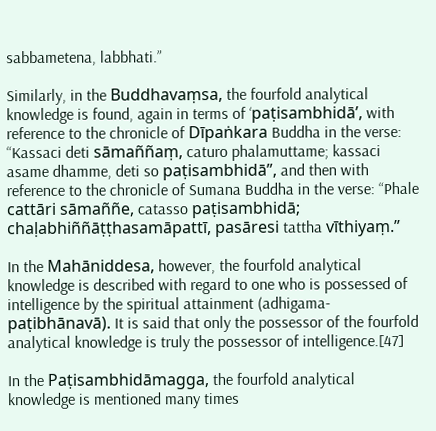sabbametena, labbhati.”

Similarly, in the Buddhavaṃsa, the fourfold analytical knowledge is found, again in terms of ‘paṭisambhidā’, with reference to the chronicle of Dīpaṅkara Buddha in the verse: “Kassaci deti sāmaññaṃ, caturo phalamuttame; kassaci asame dhamme, deti so paṭisambhidā”, and then with reference to the chronicle of Sumana Buddha in the verse: “Phale cattāri sāmaññe, catasso paṭisambhidā; chaḷabhiññāṭṭhasamāpattī, pasāresi tattha vīthiyaṃ.”

In the Mahāniddesa, however, the fourfold analytical knowledge is described with regard to one who is possessed of intelligence by the spiritual attainment (adhigama-paṭibhānavā). It is said that only the possessor of the fourfold analytical knowledge is truly the possessor of intelligence.[47]

In the Paṭisambhidāmagga, the fourfold analytical knowledge is mentioned many times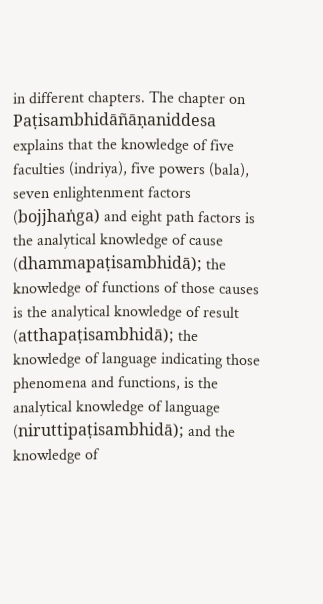in different chapters. The chapter on Paṭisambhidāñāṇaniddesa explains that the knowledge of five faculties (indriya), five powers (bala), seven enlightenment factors (bojjhaṅga) and eight path factors is the analytical knowledge of cause (dhammapaṭisambhidā); the knowledge of functions of those causes is the analytical knowledge of result (atthapaṭisambhidā); the knowledge of language indicating those phenomena and functions, is the analytical knowledge of language (niruttipaṭisambhidā); and the knowledge of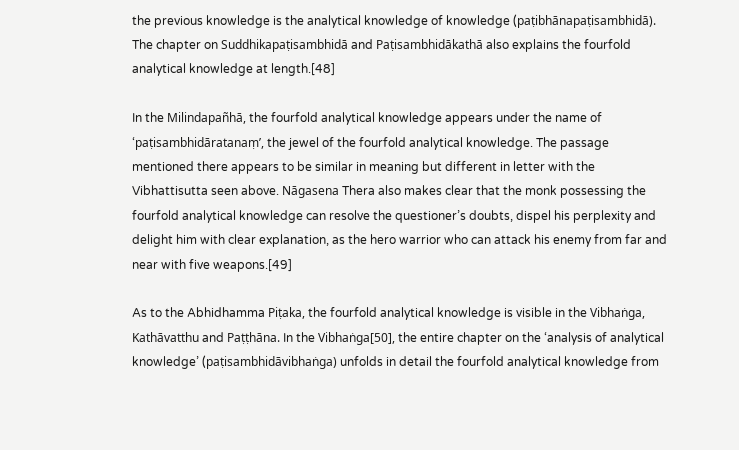the previous knowledge is the analytical knowledge of knowledge (paṭibhānapaṭisambhidā). The chapter on Suddhikapaṭisambhidā and Paṭisambhidākathā also explains the fourfold analytical knowledge at length.[48]

In the Milindapañhā, the fourfold analytical knowledge appears under the name of ‘paṭisambhidāratanaṃ’, the jewel of the fourfold analytical knowledge. The passage mentioned there appears to be similar in meaning but different in letter with the Vibhattisutta seen above. Nāgasena Thera also makes clear that the monk possessing the fourfold analytical knowledge can resolve the questioner’s doubts, dispel his perplexity and delight him with clear explanation, as the hero warrior who can attack his enemy from far and near with five weapons.[49]

As to the Abhidhamma Piṭaka, the fourfold analytical knowledge is visible in the Vibhaṅga, Kathāvatthu and Paṭṭhāna. In the Vibhaṅga[50], the entire chapter on the ‘analysis of analytical knowledge’ (paṭisambhidāvibhaṅga) unfolds in detail the fourfold analytical knowledge from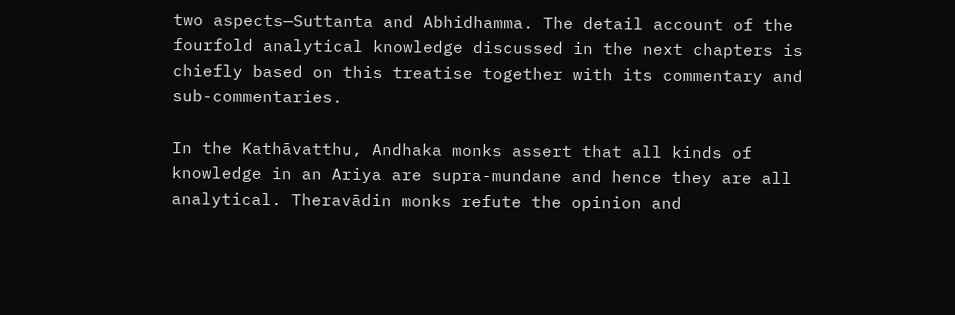two aspects—Suttanta and Abhidhamma. The detail account of the fourfold analytical knowledge discussed in the next chapters is chiefly based on this treatise together with its commentary and sub-commentaries.

In the Kathāvatthu, Andhaka monks assert that all kinds of knowledge in an Ariya are supra-mundane and hence they are all analytical. Theravādin monks refute the opinion and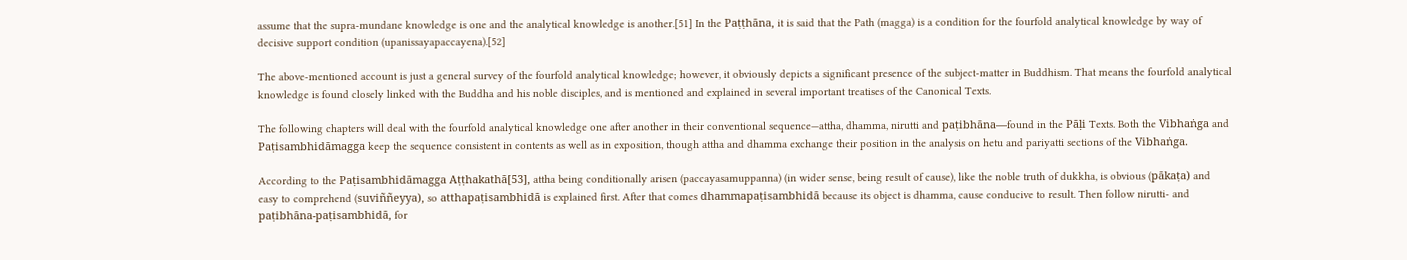assume that the supra-mundane knowledge is one and the analytical knowledge is another.[51] In the Paṭṭhāna, it is said that the Path (magga) is a condition for the fourfold analytical knowledge by way of decisive support condition (upanissayapaccayena).[52]

The above-mentioned account is just a general survey of the fourfold analytical knowledge; however, it obviously depicts a significant presence of the subject-matter in Buddhism. That means the fourfold analytical knowledge is found closely linked with the Buddha and his noble disciples, and is mentioned and explained in several important treatises of the Canonical Texts.

The following chapters will deal with the fourfold analytical knowledge one after another in their conventional sequence—attha, dhamma, nirutti and paṭibhāna—found in the Pāḷi Texts. Both the Vibhaṅga and Paṭisambhidāmagga keep the sequence consistent in contents as well as in exposition, though attha and dhamma exchange their position in the analysis on hetu and pariyatti sections of the Vibhaṅga.

According to the Paṭisambhidāmagga Aṭṭhakathā[53], attha being conditionally arisen (paccayasamuppanna) (in wider sense, being result of cause), like the noble truth of dukkha, is obvious (pākaṭa) and easy to comprehend (suviññeyya), so atthapaṭisambhidā is explained first. After that comes dhammapaṭisambhidā because its object is dhamma, cause conducive to result. Then follow nirutti- and paṭibhāna-paṭisambhidā, for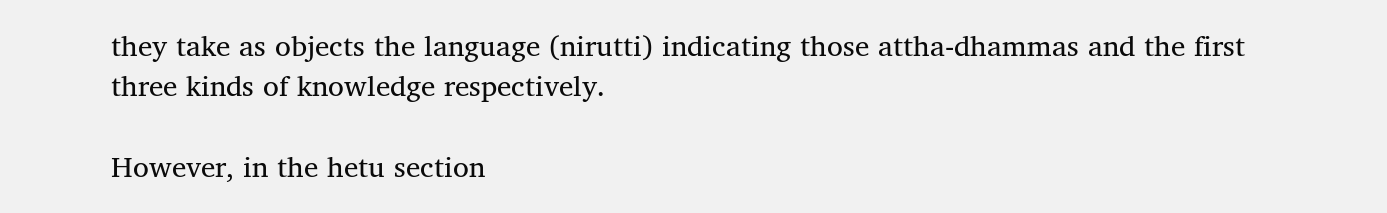they take as objects the language (nirutti) indicating those attha-dhammas and the first three kinds of knowledge respectively.

However, in the hetu section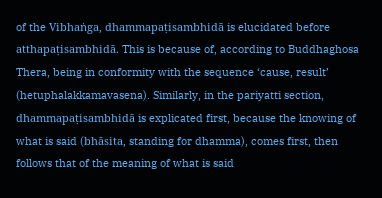of the Vibhaṅga, dhammapaṭisambhidā is elucidated before atthapaṭisambhidā. This is because of, according to Buddhaghosa Thera, being in conformity with the sequence ‘cause, result’ (hetuphalakkamavasena). Similarly, in the pariyatti section, dhammapaṭisambhidā is explicated first, because the knowing of what is said (bhāsita, standing for dhamma), comes first, then follows that of the meaning of what is said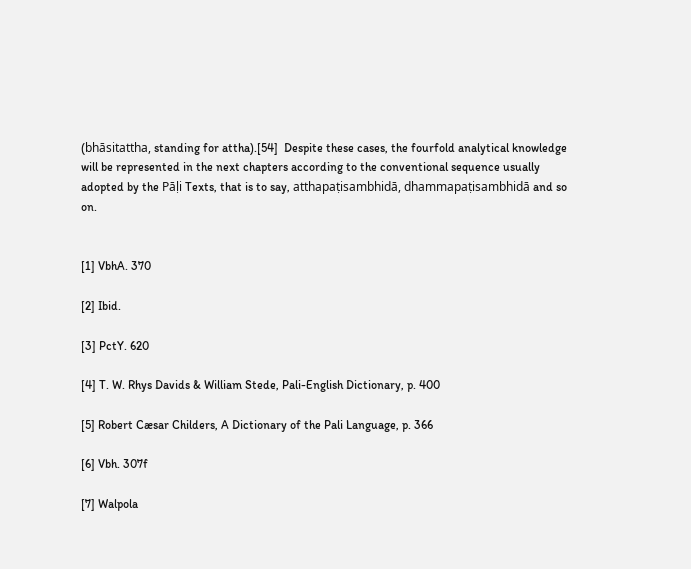(bhāsitattha, standing for attha).[54]  Despite these cases, the fourfold analytical knowledge will be represented in the next chapters according to the conventional sequence usually adopted by the Pāḷi Texts, that is to say, atthapaṭisambhidā, dhammapaṭisambhidā and so on.


[1] VbhA. 370

[2] Ibid.

[3] PctY. 620

[4] T. W. Rhys Davids & William Stede, Pali-English Dictionary, p. 400

[5] Robert Cæsar Childers, A Dictionary of the Pali Language, p. 366

[6] Vbh. 307f

[7] Walpola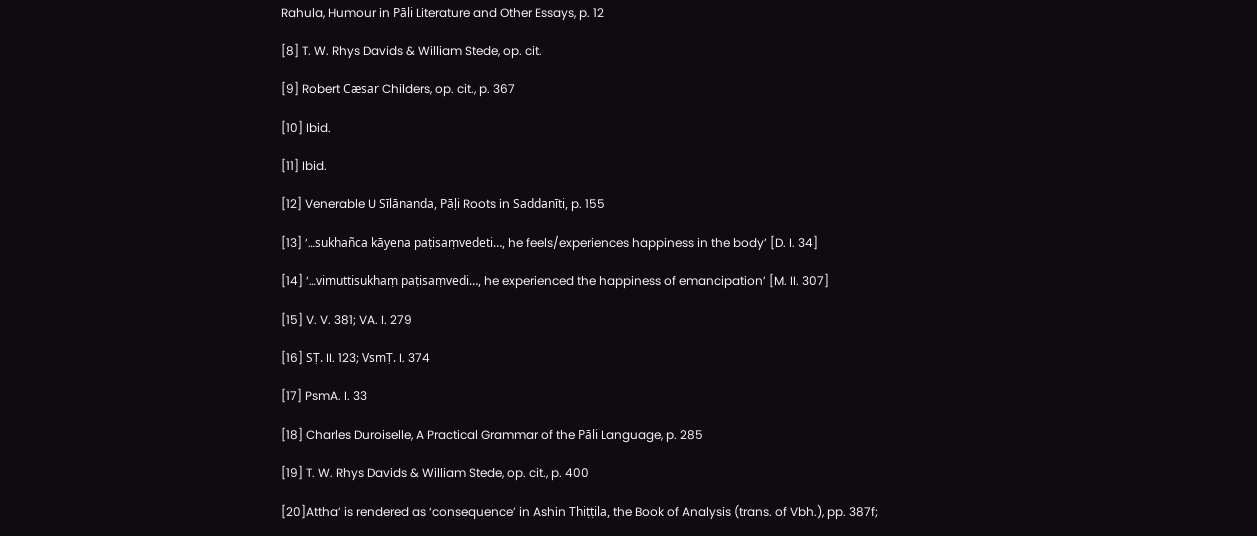Rahula, Humour in Pāli Literature and Other Essays, p. 12

[8] T. W. Rhys Davids & William Stede, op. cit.

[9] Robert Cæsar Childers, op. cit., p. 367

[10] Ibid.

[11] Ibid.

[12] Venerable U Sīlānanda, Pāḷi Roots in Saddanīti, p. 155

[13] ‘…sukhañca kāyena paṭisaṃvedeti…, he feels/experiences happiness in the body’ [D. I. 34]

[14] ‘…vimuttisukhaṃ paṭisaṃvedi…, he experienced the happiness of emancipation’ [M. II. 307]

[15] V. V. 381; VA. I. 279

[16] SṬ. II. 123; VsmṬ. I. 374

[17] PsmA. I. 33

[18] Charles Duroiselle, A Practical Grammar of the Pāli Language, p. 285

[19] T. W. Rhys Davids & William Stede, op. cit., p. 400

[20]Attha’ is rendered as ‘consequence’ in Ashin Thiṭṭila, the Book of Analysis (trans. of Vbh.), pp. 387f;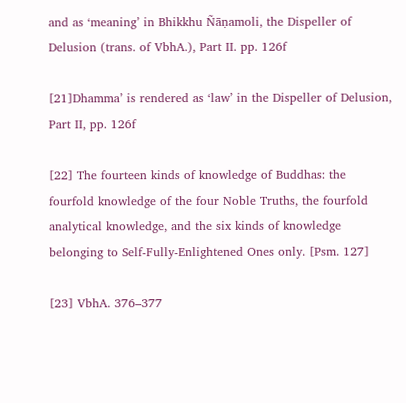and as ‘meaning’ in Bhikkhu Ñāṇamoli, the Dispeller of Delusion (trans. of VbhA.), Part II. pp. 126f

[21]Dhamma’ is rendered as ‘law’ in the Dispeller of Delusion, Part II, pp. 126f

[22] The fourteen kinds of knowledge of Buddhas: the fourfold knowledge of the four Noble Truths, the fourfold analytical knowledge, and the six kinds of knowledge belonging to Self-Fully-Enlightened Ones only. [Psm. 127]

[23] VbhA. 376–377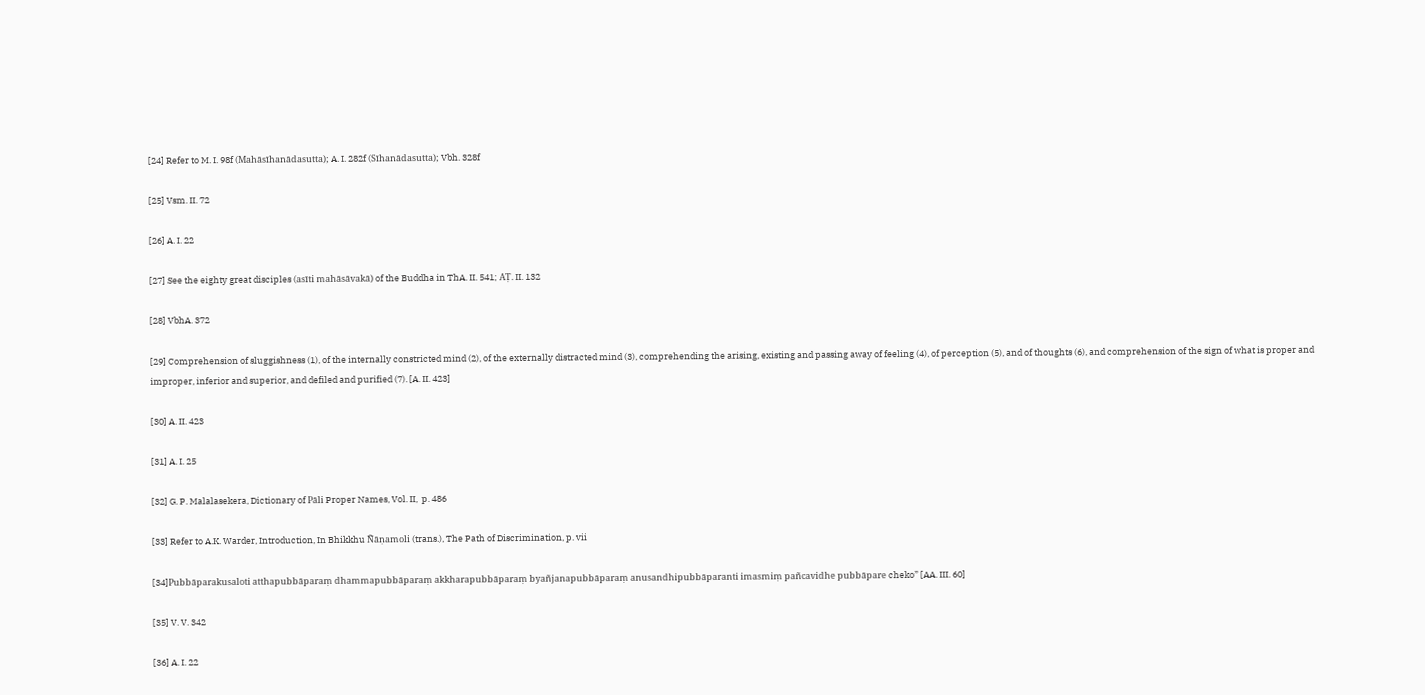[24] Refer to M. I. 98f (Mahāsīhanādasutta); A. I. 282f (Sīhanādasutta); Vbh. 328f

[25] Vsm. II. 72

[26] A. I. 22

[27] See the eighty great disciples (asīti mahāsāvakā) of the Buddha in ThA. II. 541; AṬ. II. 132

[28] VbhA. 372

[29] Comprehension of sluggishness (1), of the internally constricted mind (2), of the externally distracted mind (3), comprehending the arising, existing and passing away of feeling (4), of perception (5), and of thoughts (6), and comprehension of the sign of what is proper and improper, inferior and superior, and defiled and purified (7). [A. II. 423]

[30] A. II. 423

[31] A. I. 25

[32] G. P. Malalasekera, Dictionary of Pāli Proper Names, Vol. II,  p. 486

[33] Refer to A.K. Warder, Introduction, In Bhikkhu Ñāṇamoli (trans.), The Path of Discrimination, p. vii

[34]Pubbāparakusaloti atthapubbāparaṃ dhammapubbāparaṃ akkharapubbāparaṃ byañjanapubbāparaṃ anusandhipubbāparanti imasmiṃ pañcavidhe pubbāpare cheko” [AA. III. 60]

[35] V. V. 342

[36] A. I. 22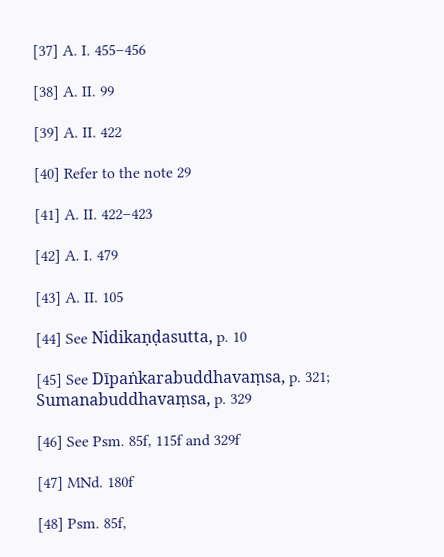[37] A. I. 455–456

[38] A. II. 99

[39] A. II. 422

[40] Refer to the note 29

[41] A. II. 422–423

[42] A. I. 479

[43] A. II. 105

[44] See Nidikaṇḍasutta, p. 10

[45] See Dīpaṅkarabuddhavaṃsa, p. 321; Sumanabuddhavaṃsa, p. 329

[46] See Psm. 85f, 115f and 329f

[47] MNd. 180f

[48] Psm. 85f,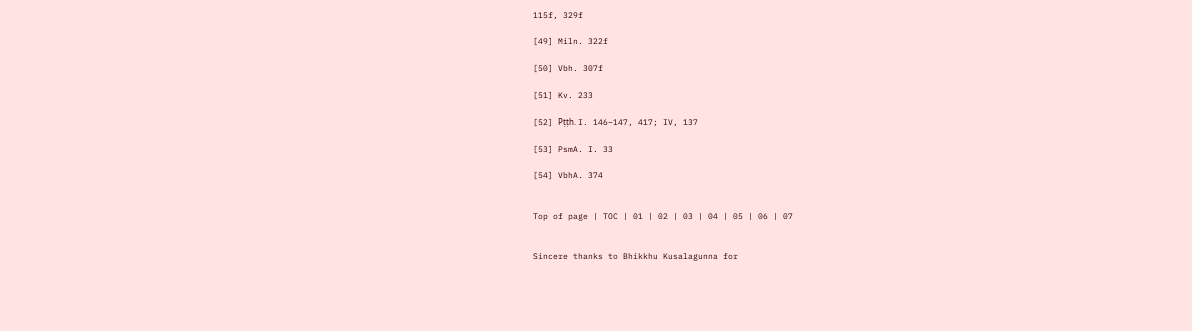115f, 329f

[49] Miln. 322f

[50] Vbh. 307f

[51] Kv. 233

[52] Pṭṭh. I. 146–147, 417; IV, 137

[53] PsmA. I. 33

[54] VbhA. 374


Top of page | TOC | 01 | 02 | 03 | 04 | 05 | 06 | 07


Sincere thanks to Bhikkhu Kusalagunna for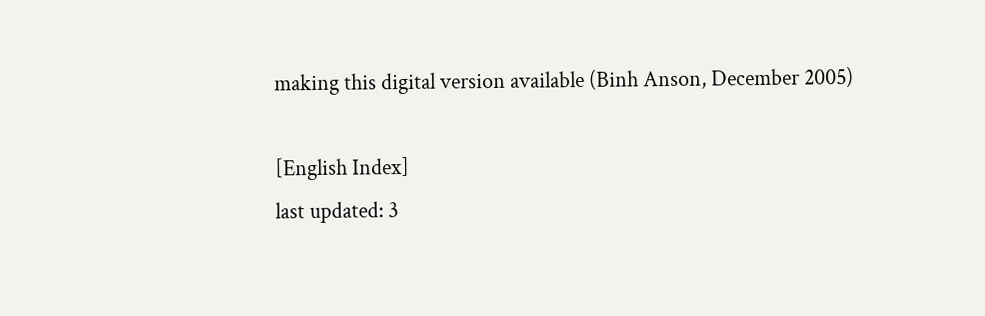making this digital version available (Binh Anson, December 2005)

[English Index]
last updated: 3